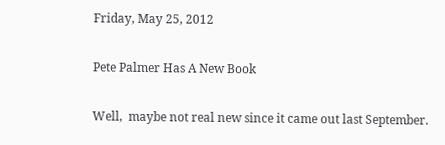Friday, May 25, 2012

Pete Palmer Has A New Book

Well,  maybe not real new since it came out last September.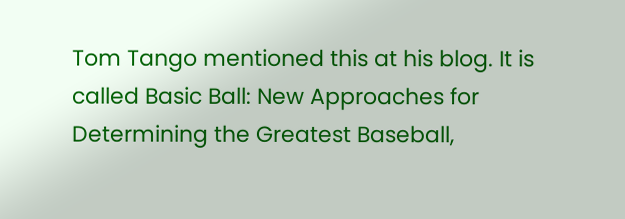Tom Tango mentioned this at his blog. It is called Basic Ball: New Approaches for Determining the Greatest Baseball,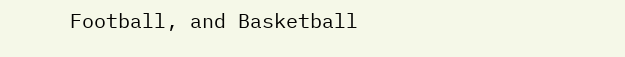Football, and Basketball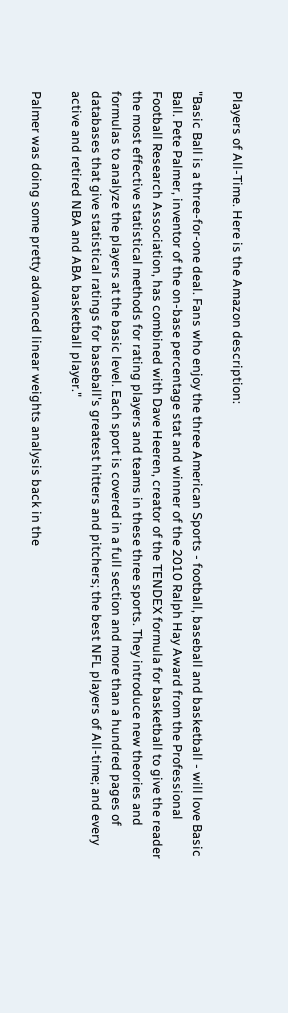Players of All-Time. Here is the Amazon description:

"Basic Ball is a three-for-one deal. Fans who enjoy the three American Sports - football, baseball and basketball - will love Basic Ball. Pete Palmer, inventor of the on-base percentage stat and winner of the 2010 Ralph Hay Award from the Professional Football Research Association, has combined with Dave Heeren, creator of the TENDEX formula for basketball to give the reader the most effective statistical methods for rating players and teams in these three sports. They introduce new theories and formulas to analyze the players at the basic level. Each sport is covered in a full section and more than a hundred pages of databases that give statistical ratings for baseball's greatest hitters and pitchers; the best NFL players of All-time; and every active and retired NBA and ABA basketball player."

Palmer was doing some pretty advanced linear weights analysis back in the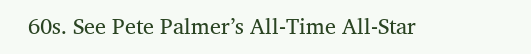60s. See Pete Palmer’s All-Time All-Star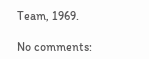Team, 1969.

No comments: